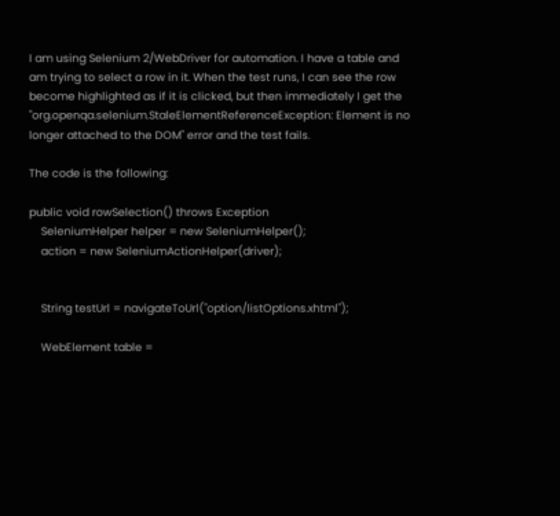I am using Selenium 2/WebDriver for automation. I have a table and am trying to select a row in it. When the test runs, I can see the row become highlighted as if it is clicked, but then immediately I get the "org.openqa.selenium.StaleElementReferenceException: Element is no longer attached to the DOM" error and the test fails.

The code is the following:

public void rowSelection() throws Exception
    SeleniumHelper helper = new SeleniumHelper();
    action = new SeleniumActionHelper(driver);


    String testUrl = navigateToUrl("option/listOptions.xhtml");

    WebElement table =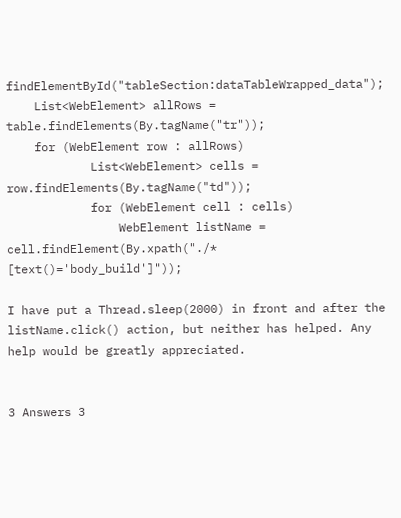findElementById("tableSection:dataTableWrapped_data");
    List<WebElement> allRows = table.findElements(By.tagName("tr"));
    for (WebElement row : allRows)
            List<WebElement> cells = row.findElements(By.tagName("td"));
            for (WebElement cell : cells)
                WebElement listName = cell.findElement(By.xpath("./* [text()='body_build']"));

I have put a Thread.sleep(2000) in front and after the listName.click() action, but neither has helped. Any help would be greatly appreciated.


3 Answers 3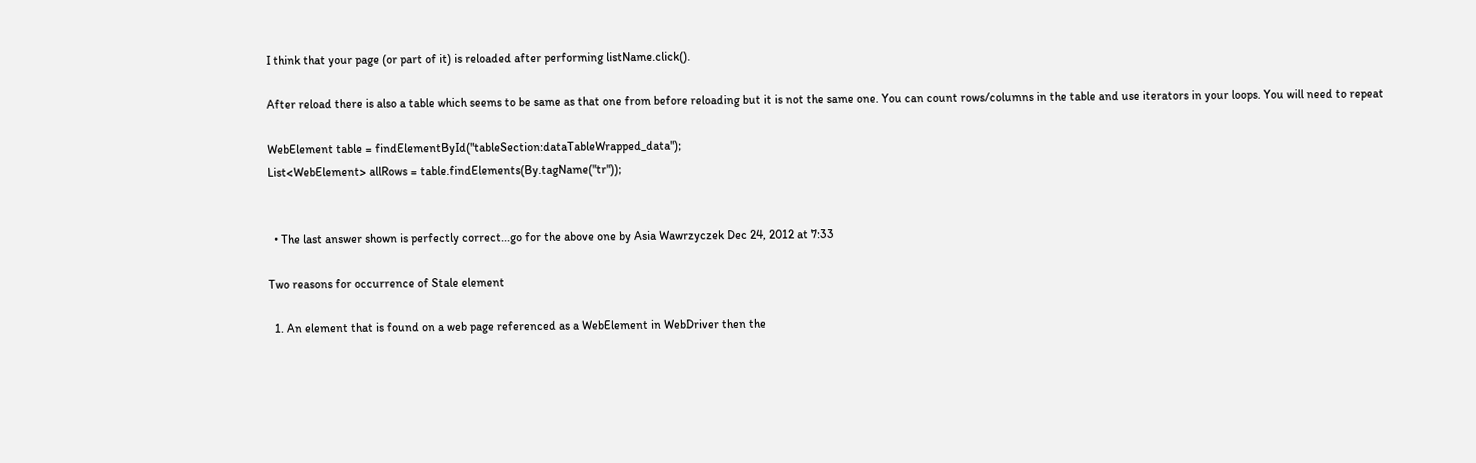I think that your page (or part of it) is reloaded after performing listName.click().

After reload there is also a table which seems to be same as that one from before reloading but it is not the same one. You can count rows/columns in the table and use iterators in your loops. You will need to repeat

WebElement table = findElementById("tableSection:dataTableWrapped_data");
List<WebElement> allRows = table.findElements(By.tagName("tr"));


  • The last answer shown is perfectly correct...go for the above one by Asia Wawrzyczek Dec 24, 2012 at 7:33

Two reasons for occurrence of Stale element

  1. An element that is found on a web page referenced as a WebElement in WebDriver then the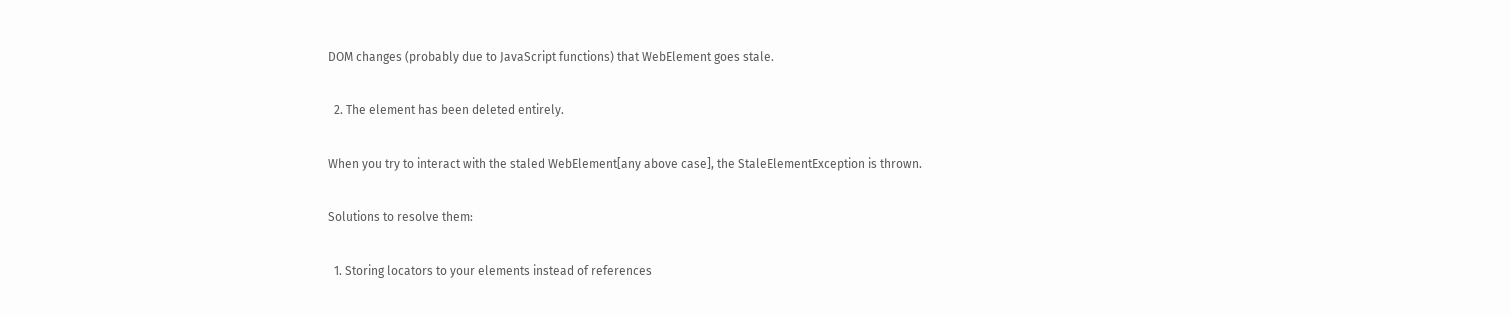DOM changes (probably due to JavaScript functions) that WebElement goes stale.

  2. The element has been deleted entirely.

When you try to interact with the staled WebElement[any above case], the StaleElementException is thrown.

Solutions to resolve them:

  1. Storing locators to your elements instead of references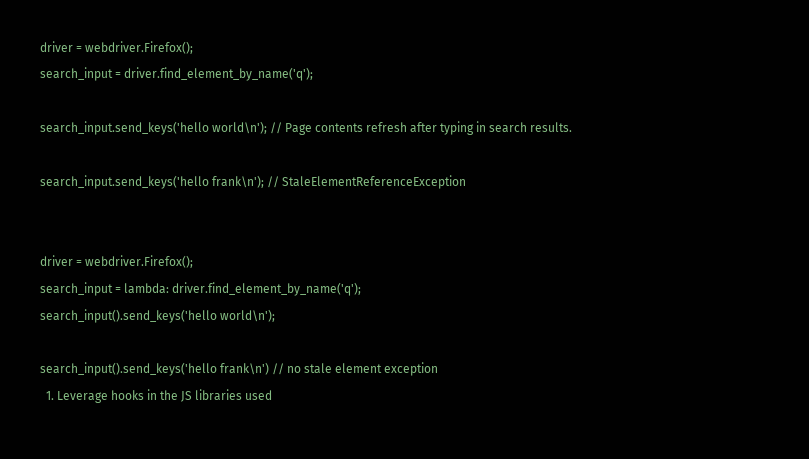driver = webdriver.Firefox();
search_input = driver.find_element_by_name('q');

search_input.send_keys('hello world\n'); // Page contents refresh after typing in search results.

search_input.send_keys('hello frank\n'); // StaleElementReferenceException


driver = webdriver.Firefox();
search_input = lambda: driver.find_element_by_name('q');
search_input().send_keys('hello world\n');

search_input().send_keys('hello frank\n') // no stale element exception
  1. Leverage hooks in the JS libraries used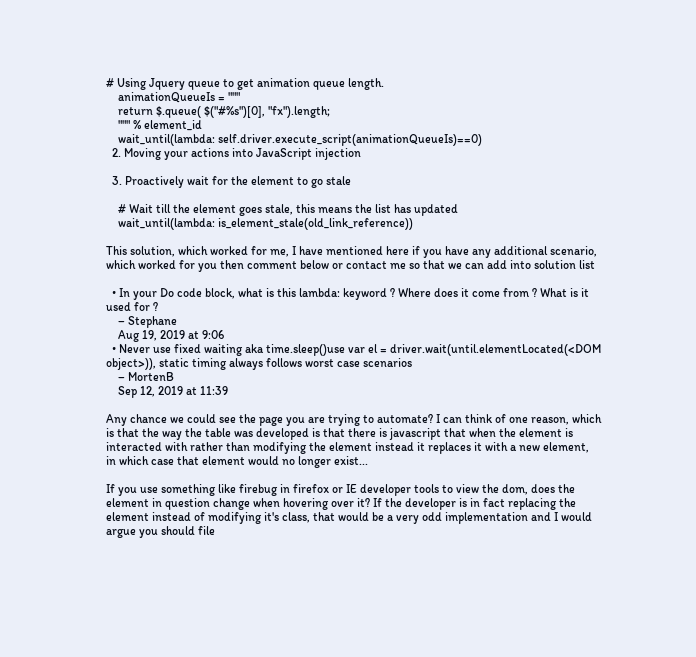# Using Jquery queue to get animation queue length.
    animationQueueIs = """
    return $.queue( $("#%s")[0], "fx").length;
    """ % element_id
    wait_until(lambda: self.driver.execute_script(animationQueueIs)==0)
  2. Moving your actions into JavaScript injection

  3. Proactively wait for the element to go stale

    # Wait till the element goes stale, this means the list has updated
    wait_until(lambda: is_element_stale(old_link_reference))

This solution, which worked for me, I have mentioned here if you have any additional scenario, which worked for you then comment below or contact me so that we can add into solution list

  • In your Do code block, what is this lambda: keyword ? Where does it come from ? What is it used for ?
    – Stephane
    Aug 19, 2019 at 9:06
  • Never use fixed waiting aka time.sleep()use var el = driver.wait(until.elementLocated(<DOM object>)), static timing always follows worst case scenarios
    – MortenB
    Sep 12, 2019 at 11:39

Any chance we could see the page you are trying to automate? I can think of one reason, which is that the way the table was developed is that there is javascript that when the element is interacted with rather than modifying the element instead it replaces it with a new element, in which case that element would no longer exist...

If you use something like firebug in firefox or IE developer tools to view the dom, does the element in question change when hovering over it? If the developer is in fact replacing the element instead of modifying it's class, that would be a very odd implementation and I would argue you should file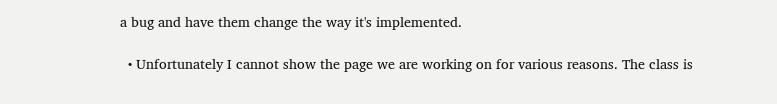a bug and have them change the way it's implemented.

  • Unfortunately I cannot show the page we are working on for various reasons. The class is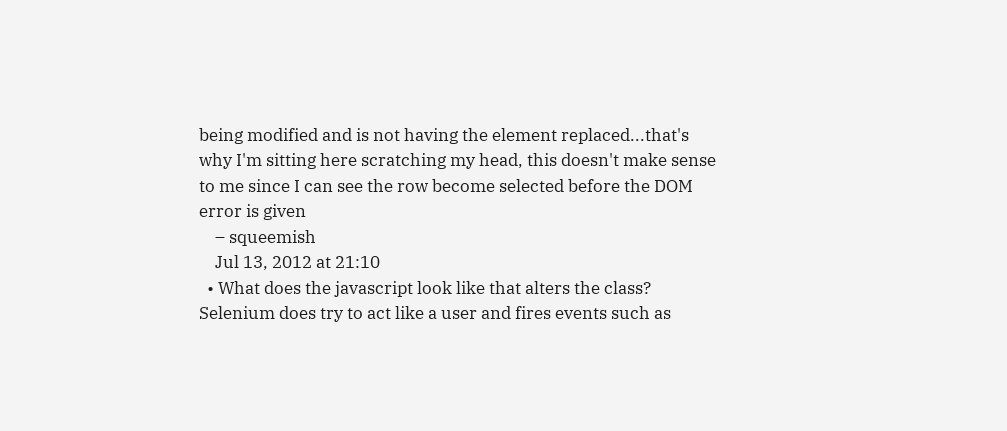being modified and is not having the element replaced...that's why I'm sitting here scratching my head, this doesn't make sense to me since I can see the row become selected before the DOM error is given
    – squeemish
    Jul 13, 2012 at 21:10
  • What does the javascript look like that alters the class? Selenium does try to act like a user and fires events such as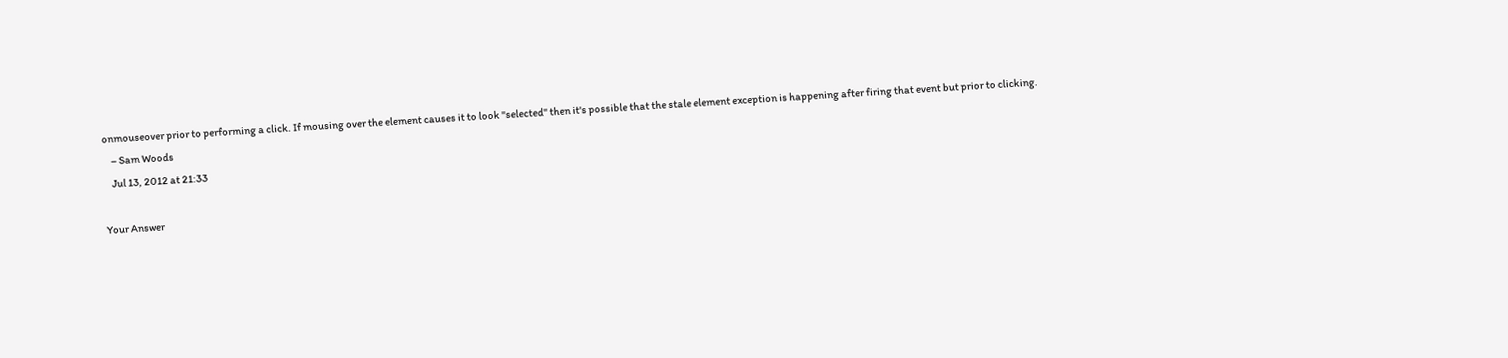onmouseover prior to performing a click. If mousing over the element causes it to look "selected" then it's possible that the stale element exception is happening after firing that event but prior to clicking.
    – Sam Woods
    Jul 13, 2012 at 21:33

Your Answer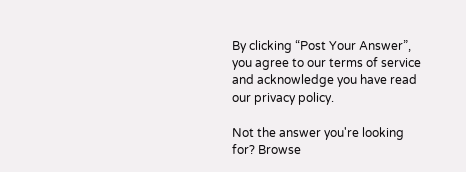By clicking “Post Your Answer”, you agree to our terms of service and acknowledge you have read our privacy policy.

Not the answer you're looking for? Browse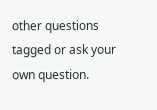other questions tagged or ask your own question.